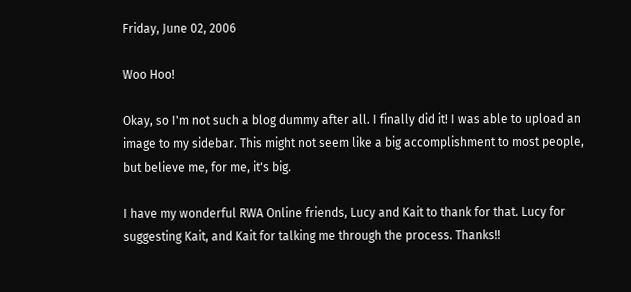Friday, June 02, 2006

Woo Hoo!

Okay, so I'm not such a blog dummy after all. I finally did it! I was able to upload an image to my sidebar. This might not seem like a big accomplishment to most people, but believe me, for me, it's big.

I have my wonderful RWA Online friends, Lucy and Kait to thank for that. Lucy for suggesting Kait, and Kait for talking me through the process. Thanks!!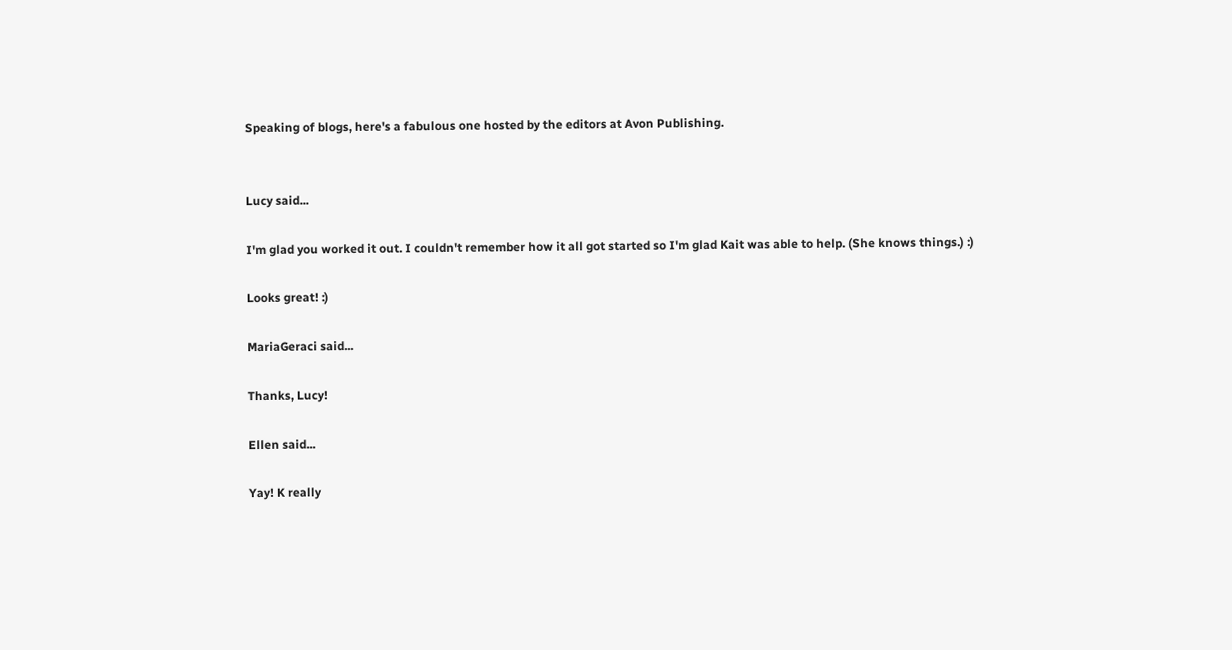Speaking of blogs, here's a fabulous one hosted by the editors at Avon Publishing.


Lucy said...

I'm glad you worked it out. I couldn't remember how it all got started so I'm glad Kait was able to help. (She knows things.) :)

Looks great! :)

MariaGeraci said...

Thanks, Lucy!

Ellen said...

Yay! K really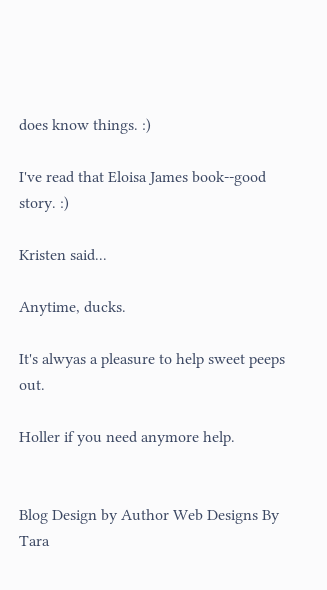does know things. :)

I've read that Eloisa James book--good story. :)

Kristen said...

Anytime, ducks.

It's alwyas a pleasure to help sweet peeps out.

Holler if you need anymore help.


Blog Design by Author Web Designs By Tara